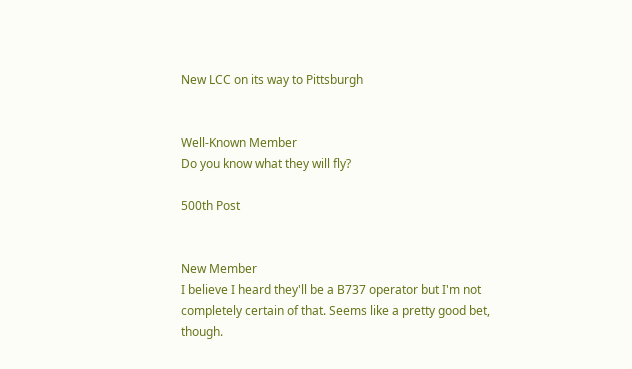New LCC on its way to Pittsburgh


Well-Known Member
Do you know what they will fly?

500th Post


New Member
I believe I heard they'll be a B737 operator but I'm not completely certain of that. Seems like a pretty good bet, though.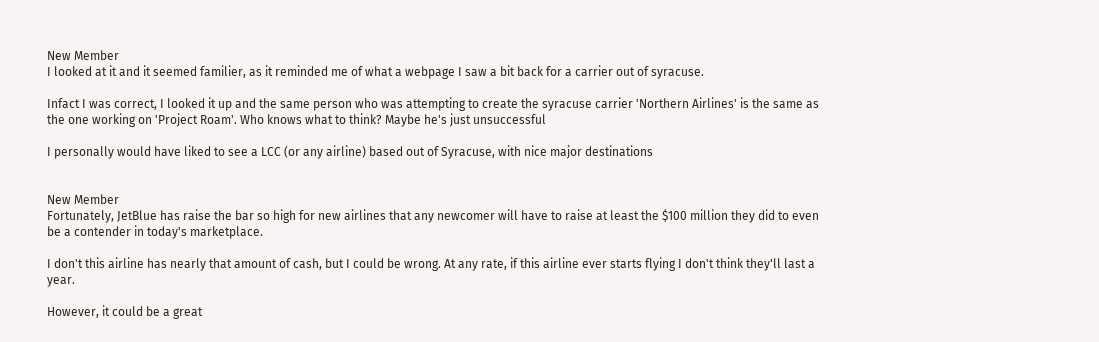New Member
I looked at it and it seemed familier, as it reminded me of what a webpage I saw a bit back for a carrier out of syracuse.

Infact I was correct, I looked it up and the same person who was attempting to create the syracuse carrier 'Northern Airlines' is the same as the one working on 'Project Roam'. Who knows what to think? Maybe he's just unsuccessful

I personally would have liked to see a LCC (or any airline) based out of Syracuse, with nice major destinations


New Member
Fortunately, JetBlue has raise the bar so high for new airlines that any newcomer will have to raise at least the $100 million they did to even be a contender in today's marketplace.

I don't this airline has nearly that amount of cash, but I could be wrong. At any rate, if this airline ever starts flying I don't think they'll last a year.

However, it could be a great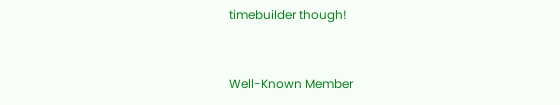timebuilder though!


Well-Known Member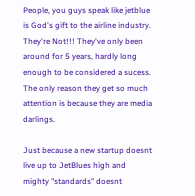People, you guys speak like jetblue is God's gift to the airline industry. They're Not!!! They've only been around for 5 years, hardly long enough to be considered a sucess. The only reason they get so much attention is because they are media darlings.

Just because a new startup doesnt live up to JetBlues high and mighty "standards" doesnt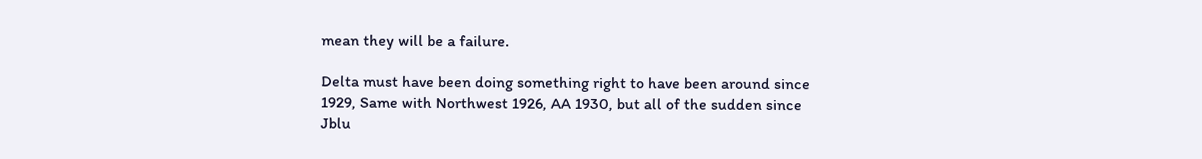mean they will be a failure.

Delta must have been doing something right to have been around since 1929, Same with Northwest 1926, AA 1930, but all of the sudden since Jblu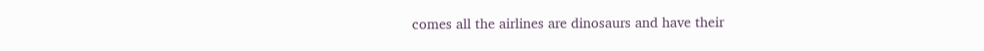comes all the airlines are dinosaurs and have their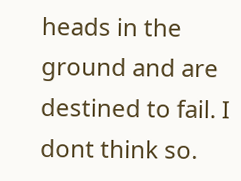heads in the ground and are destined to fail. I dont think so.